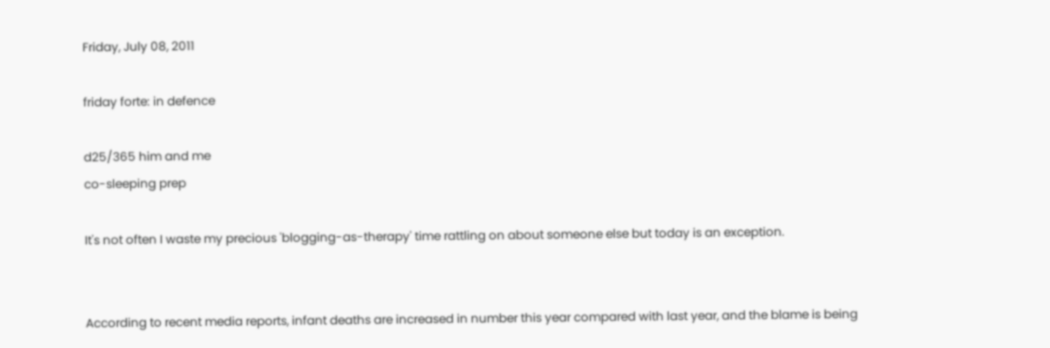Friday, July 08, 2011

friday forte: in defence

d25/365 him and me
co-sleeping prep

It's not often I waste my precious 'blogging-as-therapy' time rattling on about someone else but today is an exception.


According to recent media reports, infant deaths are increased in number this year compared with last year, and the blame is being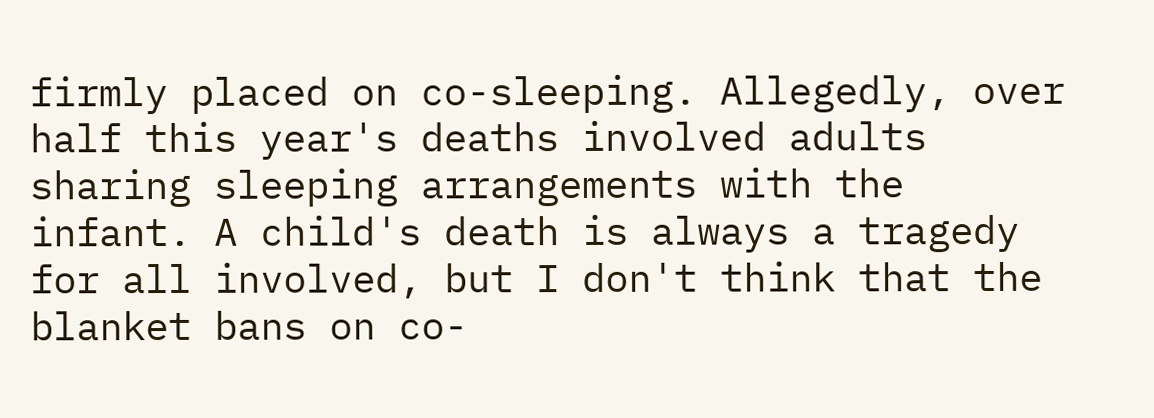firmly placed on co-sleeping. Allegedly, over half this year's deaths involved adults sharing sleeping arrangements with the infant. A child's death is always a tragedy for all involved, but I don't think that the blanket bans on co-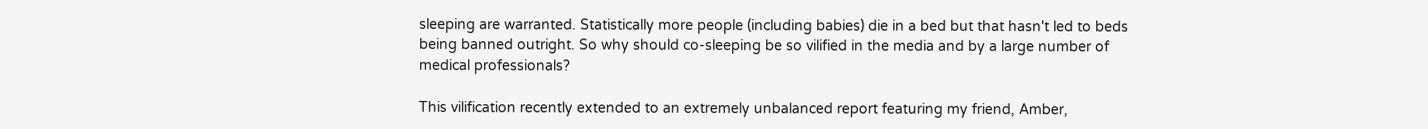sleeping are warranted. Statistically more people (including babies) die in a bed but that hasn't led to beds being banned outright. So why should co-sleeping be so vilified in the media and by a large number of medical professionals?

This vilification recently extended to an extremely unbalanced report featuring my friend, Amber,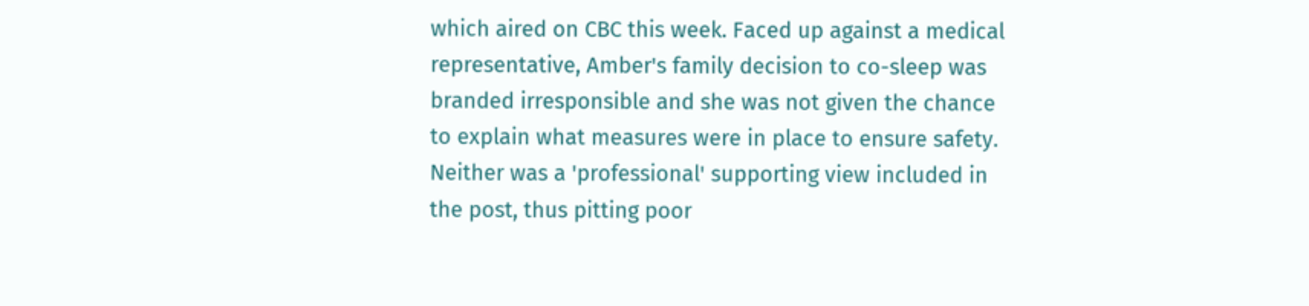which aired on CBC this week. Faced up against a medical representative, Amber's family decision to co-sleep was branded irresponsible and she was not given the chance to explain what measures were in place to ensure safety. Neither was a 'professional' supporting view included in the post, thus pitting poor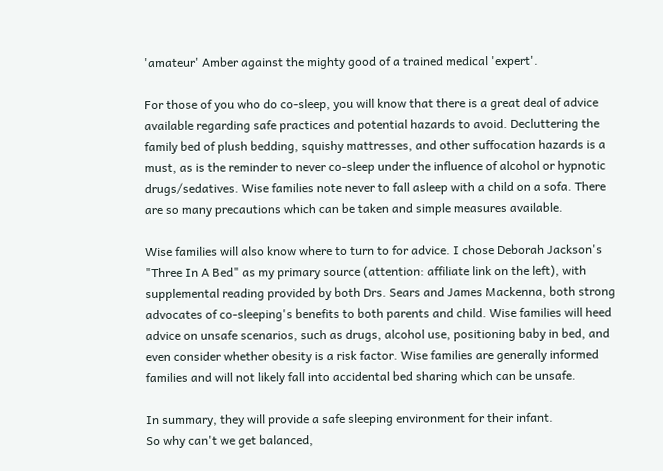'amateur' Amber against the mighty good of a trained medical 'expert'.

For those of you who do co-sleep, you will know that there is a great deal of advice available regarding safe practices and potential hazards to avoid. Decluttering the family bed of plush bedding, squishy mattresses, and other suffocation hazards is a must, as is the reminder to never co-sleep under the influence of alcohol or hypnotic drugs/sedatives. Wise families note never to fall asleep with a child on a sofa. There are so many precautions which can be taken and simple measures available.

Wise families will also know where to turn to for advice. I chose Deborah Jackson's "Three In A Bed" as my primary source (attention: affiliate link on the left), with supplemental reading provided by both Drs. Sears and James Mackenna, both strong advocates of co-sleeping's benefits to both parents and child. Wise families will heed advice on unsafe scenarios, such as drugs, alcohol use, positioning baby in bed, and even consider whether obesity is a risk factor. Wise families are generally informed families and will not likely fall into accidental bed sharing which can be unsafe.

In summary, they will provide a safe sleeping environment for their infant.
So why can't we get balanced,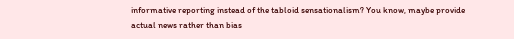informative reporting instead of the tabloid sensationalism? You know, maybe provide actual news rather than bias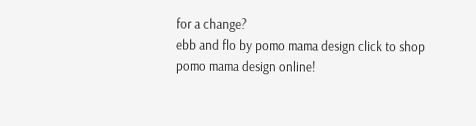for a change?
ebb and flo by pomo mama design click to shop pomo mama design online!